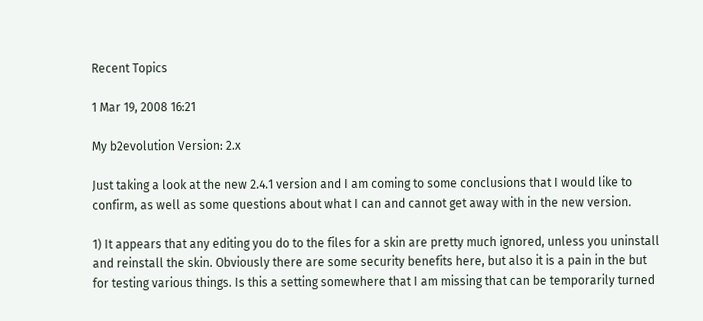Recent Topics

1 Mar 19, 2008 16:21

My b2evolution Version: 2.x

Just taking a look at the new 2.4.1 version and I am coming to some conclusions that I would like to confirm, as well as some questions about what I can and cannot get away with in the new version.

1) It appears that any editing you do to the files for a skin are pretty much ignored, unless you uninstall and reinstall the skin. Obviously there are some security benefits here, but also it is a pain in the but for testing various things. Is this a setting somewhere that I am missing that can be temporarily turned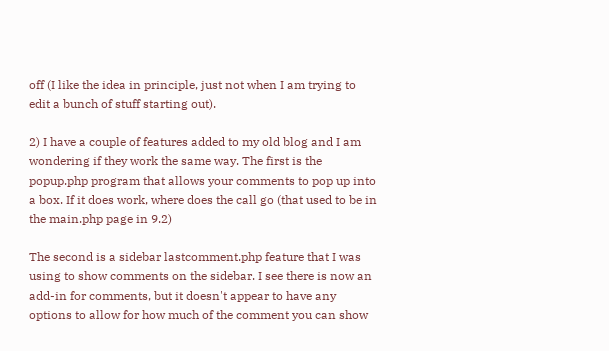off (I like the idea in principle, just not when I am trying to edit a bunch of stuff starting out).

2) I have a couple of features added to my old blog and I am wondering if they work the same way. The first is the popup.php program that allows your comments to pop up into a box. If it does work, where does the call go (that used to be in the main.php page in 9.2)

The second is a sidebar lastcomment.php feature that I was using to show comments on the sidebar. I see there is now an add-in for comments, but it doesn't appear to have any options to allow for how much of the comment you can show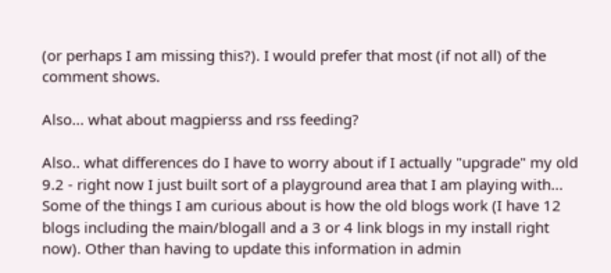(or perhaps I am missing this?). I would prefer that most (if not all) of the comment shows.

Also... what about magpierss and rss feeding?

Also.. what differences do I have to worry about if I actually "upgrade" my old 9.2 - right now I just built sort of a playground area that I am playing with... Some of the things I am curious about is how the old blogs work (I have 12 blogs including the main/blogall and a 3 or 4 link blogs in my install right now). Other than having to update this information in admin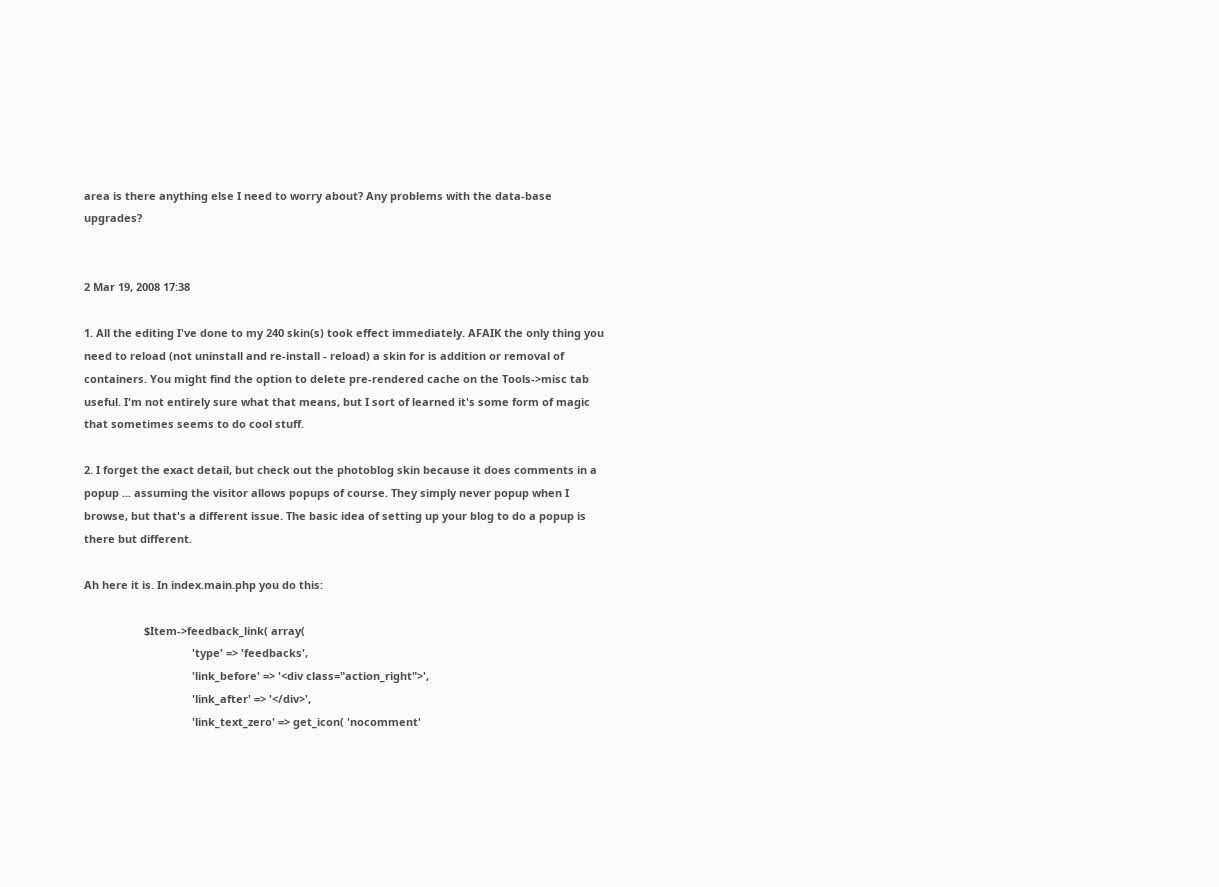area is there anything else I need to worry about? Any problems with the data-base upgrades?


2 Mar 19, 2008 17:38

1. All the editing I've done to my 240 skin(s) took effect immediately. AFAIK the only thing you need to reload (not uninstall and re-install - reload) a skin for is addition or removal of containers. You might find the option to delete pre-rendered cache on the Tools->misc tab useful. I'm not entirely sure what that means, but I sort of learned it's some form of magic that sometimes seems to do cool stuff.

2. I forget the exact detail, but check out the photoblog skin because it does comments in a popup ... assuming the visitor allows popups of course. They simply never popup when I browse, but that's a different issue. The basic idea of setting up your blog to do a popup is there but different.

Ah here it is. In index.main.php you do this:

                    $Item->feedback_link( array(
                                    'type' => 'feedbacks',
                                    'link_before' => '<div class="action_right">',
                                    'link_after' => '</div>',
                                    'link_text_zero' => get_icon( 'nocomment'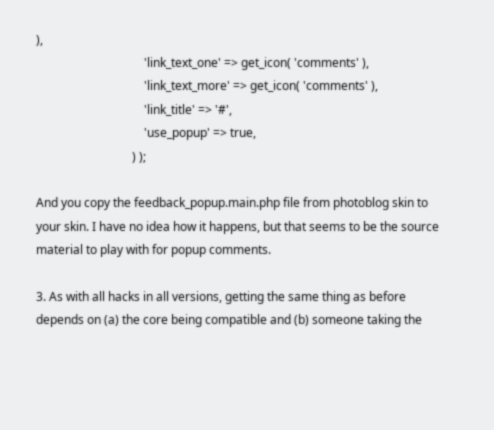),
                                    'link_text_one' => get_icon( 'comments' ),
                                    'link_text_more' => get_icon( 'comments' ),
                                    'link_title' => '#',
                                    'use_popup' => true,
                                ) );

And you copy the feedback_popup.main.php file from photoblog skin to your skin. I have no idea how it happens, but that seems to be the source material to play with for popup comments.

3. As with all hacks in all versions, getting the same thing as before depends on (a) the core being compatible and (b) someone taking the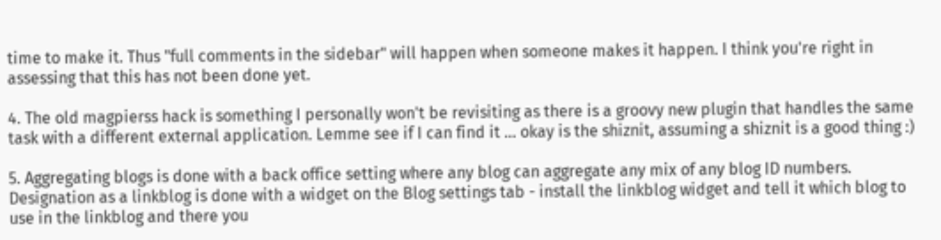time to make it. Thus "full comments in the sidebar" will happen when someone makes it happen. I think you're right in assessing that this has not been done yet.

4. The old magpierss hack is something I personally won't be revisiting as there is a groovy new plugin that handles the same task with a different external application. Lemme see if I can find it ... okay is the shiznit, assuming a shiznit is a good thing :)

5. Aggregating blogs is done with a back office setting where any blog can aggregate any mix of any blog ID numbers. Designation as a linkblog is done with a widget on the Blog settings tab - install the linkblog widget and tell it which blog to use in the linkblog and there you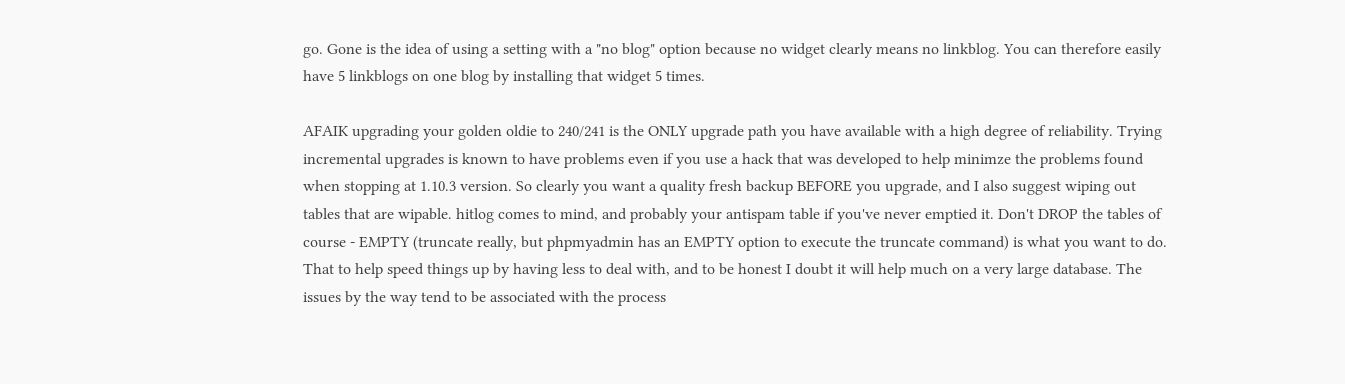go. Gone is the idea of using a setting with a "no blog" option because no widget clearly means no linkblog. You can therefore easily have 5 linkblogs on one blog by installing that widget 5 times.

AFAIK upgrading your golden oldie to 240/241 is the ONLY upgrade path you have available with a high degree of reliability. Trying incremental upgrades is known to have problems even if you use a hack that was developed to help minimze the problems found when stopping at 1.10.3 version. So clearly you want a quality fresh backup BEFORE you upgrade, and I also suggest wiping out tables that are wipable. hitlog comes to mind, and probably your antispam table if you've never emptied it. Don't DROP the tables of course - EMPTY (truncate really, but phpmyadmin has an EMPTY option to execute the truncate command) is what you want to do. That to help speed things up by having less to deal with, and to be honest I doubt it will help much on a very large database. The issues by the way tend to be associated with the process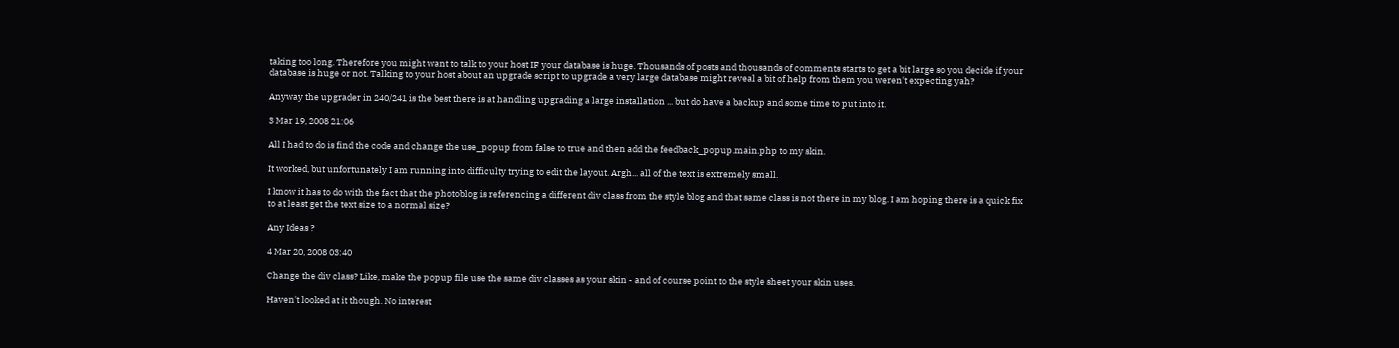taking too long. Therefore you might want to talk to your host IF your database is huge. Thousands of posts and thousands of comments starts to get a bit large so you decide if your database is huge or not. Talking to your host about an upgrade script to upgrade a very large database might reveal a bit of help from them you weren't expecting yah?

Anyway the upgrader in 240/241 is the best there is at handling upgrading a large installation ... but do have a backup and some time to put into it.

3 Mar 19, 2008 21:06

All I had to do is find the code and change the use_popup from false to true and then add the feedback_popup.main.php to my skin.

It worked, but unfortunately I am running into difficulty trying to edit the layout. Argh... all of the text is extremely small.

I know it has to do with the fact that the photoblog is referencing a different div class from the style blog and that same class is not there in my blog. I am hoping there is a quick fix to at least get the text size to a normal size?

Any Ideas ?

4 Mar 20, 2008 03:40

Change the div class? Like, make the popup file use the same div classes as your skin - and of course point to the style sheet your skin uses.

Haven't looked at it though. No interest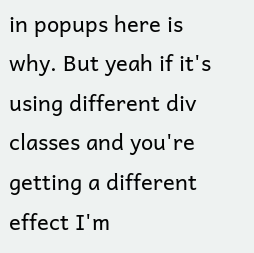in popups here is why. But yeah if it's using different div classes and you're getting a different effect I'm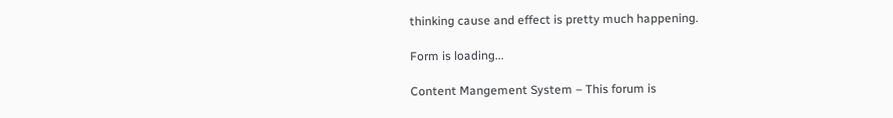thinking cause and effect is pretty much happening.

Form is loading...

Content Mangement System – This forum is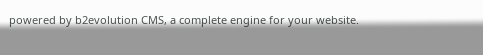powered by b2evolution CMS, a complete engine for your website.